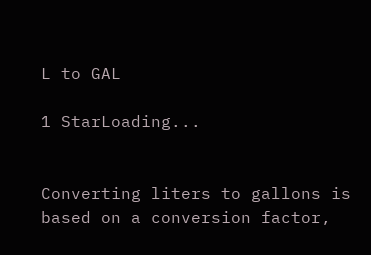L to GAL

1 StarLoading...


Converting liters to gallons is based on a conversion factor,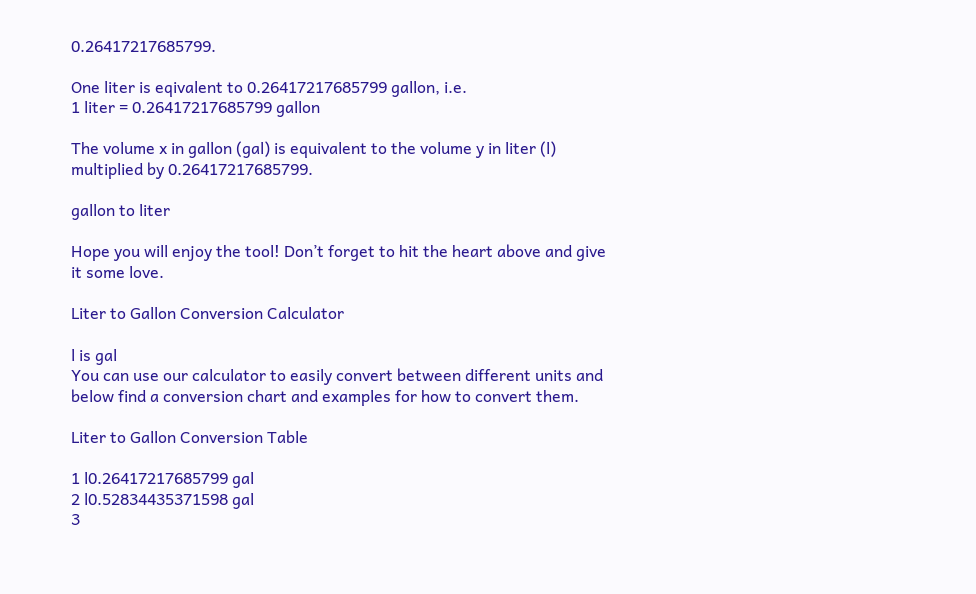0.26417217685799.

One liter is eqivalent to 0.26417217685799 gallon, i.e.
1 liter = 0.26417217685799 gallon

The volume x in gallon (gal) is equivalent to the volume y in liter (l) multiplied by 0.26417217685799.

gallon to liter

Hope you will enjoy the tool! Don’t forget to hit the heart above and give it some love.

Liter to Gallon Conversion Calculator

l is gal
You can use our calculator to easily convert between different units and below find a conversion chart and examples for how to convert them.

Liter to Gallon Conversion Table

1 l0.26417217685799 gal
2 l0.52834435371598 gal
3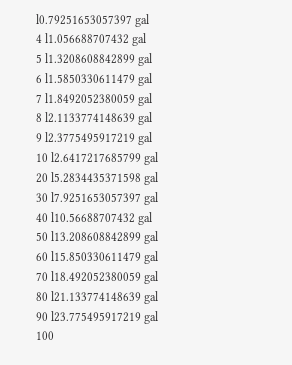l0.79251653057397 gal
4 l1.056688707432 gal
5 l1.3208608842899 gal
6 l1.5850330611479 gal
7 l1.8492052380059 gal
8 l2.1133774148639 gal
9 l2.3775495917219 gal
10 l2.6417217685799 gal
20 l5.2834435371598 gal
30 l7.9251653057397 gal
40 l10.56688707432 gal
50 l13.208608842899 gal
60 l15.850330611479 gal
70 l18.492052380059 gal
80 l21.133774148639 gal
90 l23.775495917219 gal
100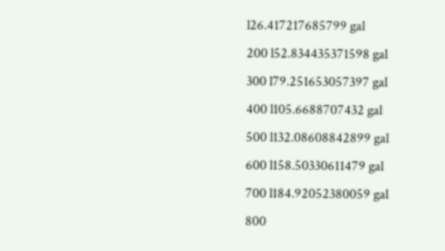l26.417217685799 gal
200 l52.834435371598 gal
300 l79.251653057397 gal
400 l105.6688707432 gal
500 l132.08608842899 gal
600 l158.50330611479 gal
700 l184.92052380059 gal
800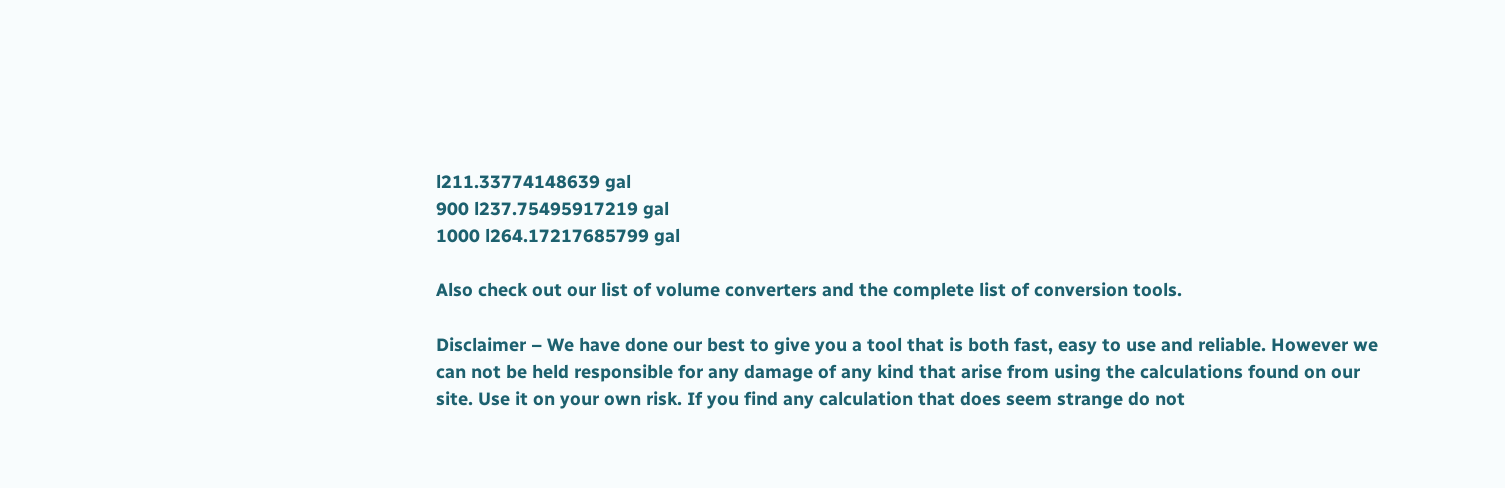l211.33774148639 gal
900 l237.75495917219 gal
1000 l264.17217685799 gal

Also check out our list of volume converters and the complete list of conversion tools.

Disclaimer – We have done our best to give you a tool that is both fast, easy to use and reliable. However we can not be held responsible for any damage of any kind that arise from using the calculations found on our site. Use it on your own risk. If you find any calculation that does seem strange do not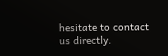hesitate to contact us directly.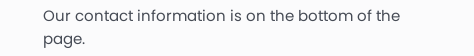Our contact information is on the bottom of the page.